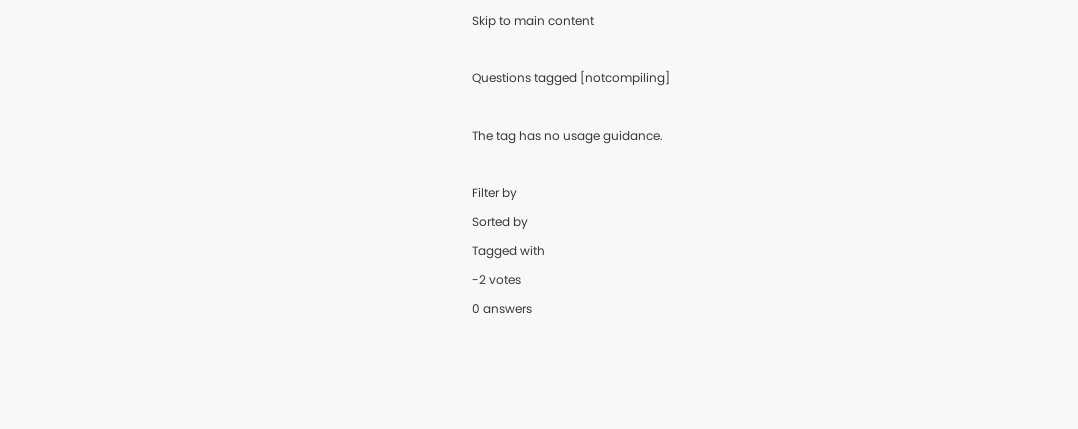Skip to main content

Questions tagged [notcompiling]

The tag has no usage guidance.

Filter by
Sorted by
Tagged with
-2 votes
0 answers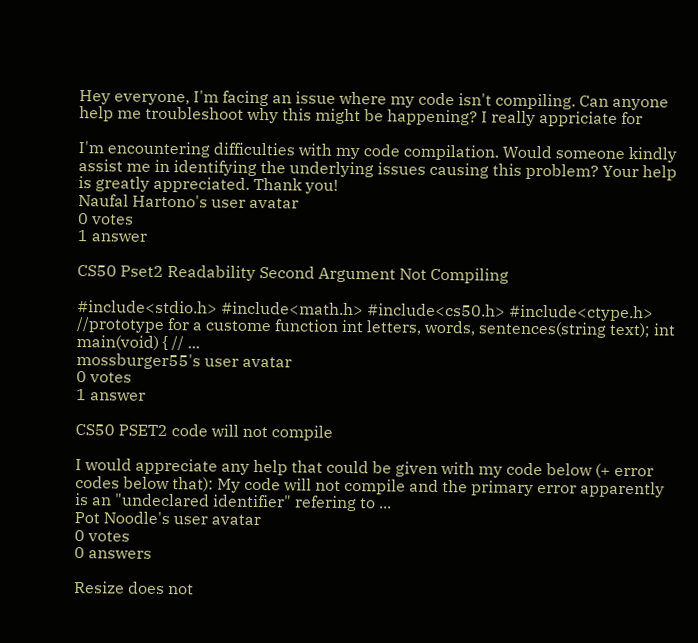Hey everyone, I'm facing an issue where my code isn't compiling. Can anyone help me troubleshoot why this might be happening? I really appriciate for

I'm encountering difficulties with my code compilation. Would someone kindly assist me in identifying the underlying issues causing this problem? Your help is greatly appreciated. Thank you!
Naufal Hartono's user avatar
0 votes
1 answer

CS50 Pset2 Readability Second Argument Not Compiling

#include<stdio.h> #include<math.h> #include<cs50.h> #include<ctype.h> //prototype for a custome function int letters, words, sentences(string text); int main(void) { // ...
mossburger55's user avatar
0 votes
1 answer

CS50 PSET2 code will not compile

I would appreciate any help that could be given with my code below (+ error codes below that): My code will not compile and the primary error apparently is an "undeclared identifier" refering to ...
Pot Noodle's user avatar
0 votes
0 answers

Resize does not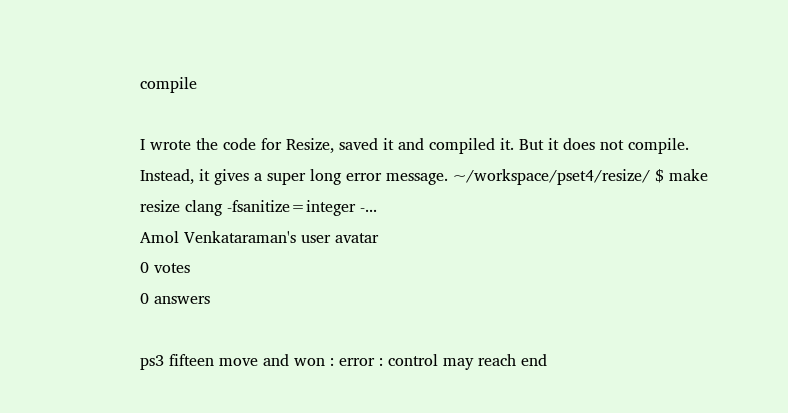compile

I wrote the code for Resize, saved it and compiled it. But it does not compile. Instead, it gives a super long error message. ~/workspace/pset4/resize/ $ make resize clang -fsanitize=integer -...
Amol Venkataraman's user avatar
0 votes
0 answers

ps3 fifteen move and won : error : control may reach end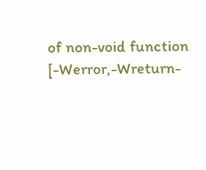of non-void function [-Werror,-Wreturn-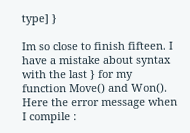type] }

Im so close to finish fifteen. I have a mistake about syntax with the last } for my function Move() and Won(). Here the error message when I compile :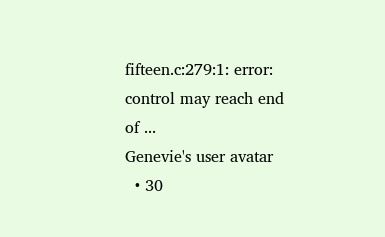fifteen.c:279:1: error: control may reach end of ...
Genevie's user avatar
  • 30